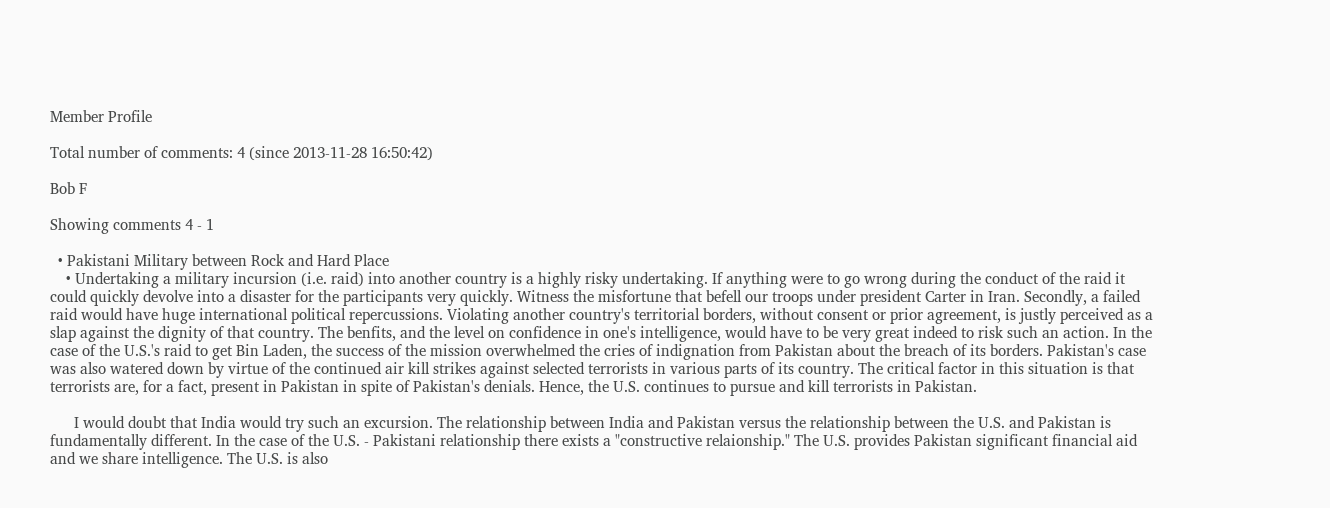Member Profile

Total number of comments: 4 (since 2013-11-28 16:50:42)

Bob F

Showing comments 4 - 1

  • Pakistani Military between Rock and Hard Place
    • Undertaking a military incursion (i.e. raid) into another country is a highly risky undertaking. If anything were to go wrong during the conduct of the raid it could quickly devolve into a disaster for the participants very quickly. Witness the misfortune that befell our troops under president Carter in Iran. Secondly, a failed raid would have huge international political repercussions. Violating another country's territorial borders, without consent or prior agreement, is justly perceived as a slap against the dignity of that country. The benfits, and the level on confidence in one's intelligence, would have to be very great indeed to risk such an action. In the case of the U.S.'s raid to get Bin Laden, the success of the mission overwhelmed the cries of indignation from Pakistan about the breach of its borders. Pakistan's case was also watered down by virtue of the continued air kill strikes against selected terrorists in various parts of its country. The critical factor in this situation is that terrorists are, for a fact, present in Pakistan in spite of Pakistan's denials. Hence, the U.S. continues to pursue and kill terrorists in Pakistan.

      I would doubt that India would try such an excursion. The relationship between India and Pakistan versus the relationship between the U.S. and Pakistan is fundamentally different. In the case of the U.S. - Pakistani relationship there exists a "constructive relaionship." The U.S. provides Pakistan significant financial aid and we share intelligence. The U.S. is also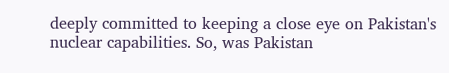deeply committed to keeping a close eye on Pakistan's nuclear capabilities. So, was Pakistan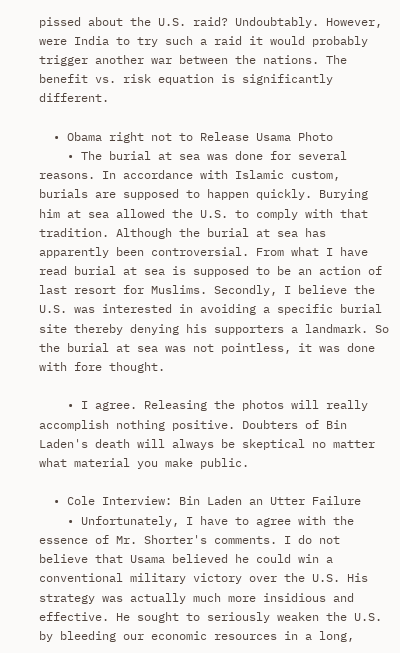pissed about the U.S. raid? Undoubtably. However, were India to try such a raid it would probably trigger another war between the nations. The benefit vs. risk equation is significantly different.

  • Obama right not to Release Usama Photo
    • The burial at sea was done for several reasons. In accordance with Islamic custom, burials are supposed to happen quickly. Burying him at sea allowed the U.S. to comply with that tradition. Although the burial at sea has apparently been controversial. From what I have read burial at sea is supposed to be an action of last resort for Muslims. Secondly, I believe the U.S. was interested in avoiding a specific burial site thereby denying his supporters a landmark. So the burial at sea was not pointless, it was done with fore thought.

    • I agree. Releasing the photos will really accomplish nothing positive. Doubters of Bin Laden's death will always be skeptical no matter what material you make public.

  • Cole Interview: Bin Laden an Utter Failure
    • Unfortunately, I have to agree with the essence of Mr. Shorter's comments. I do not believe that Usama believed he could win a conventional military victory over the U.S. His strategy was actually much more insidious and effective. He sought to seriously weaken the U.S. by bleeding our economic resources in a long,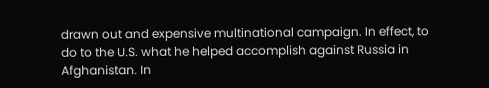drawn out and expensive multinational campaign. In effect, to do to the U.S. what he helped accomplish against Russia in Afghanistan. In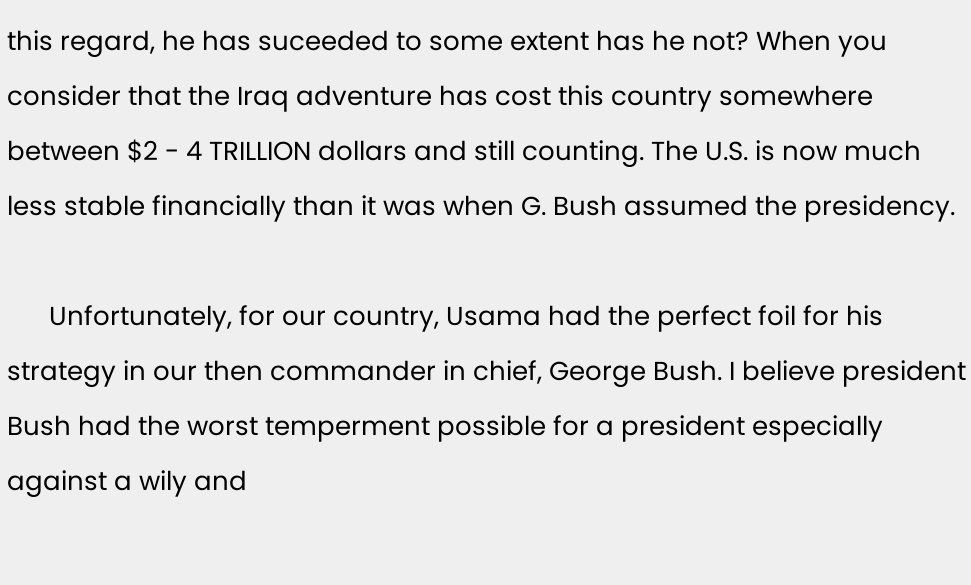this regard, he has suceeded to some extent has he not? When you consider that the Iraq adventure has cost this country somewhere between $2 - 4 TRILLION dollars and still counting. The U.S. is now much less stable financially than it was when G. Bush assumed the presidency.

      Unfortunately, for our country, Usama had the perfect foil for his strategy in our then commander in chief, George Bush. I believe president Bush had the worst temperment possible for a president especially against a wily and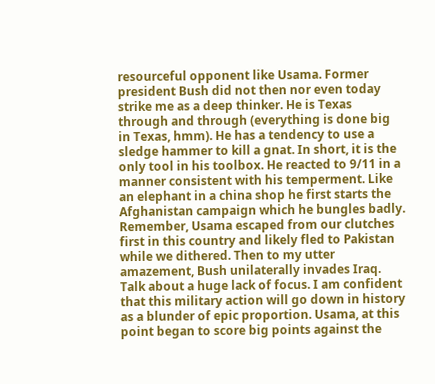resourceful opponent like Usama. Former president Bush did not then nor even today strike me as a deep thinker. He is Texas through and through (everything is done big in Texas, hmm). He has a tendency to use a sledge hammer to kill a gnat. In short, it is the only tool in his toolbox. He reacted to 9/11 in a manner consistent with his temperment. Like an elephant in a china shop he first starts the Afghanistan campaign which he bungles badly. Remember, Usama escaped from our clutches first in this country and likely fled to Pakistan while we dithered. Then to my utter amazement, Bush unilaterally invades Iraq. Talk about a huge lack of focus. I am confident that this military action will go down in history as a blunder of epic proportion. Usama, at this point began to score big points against the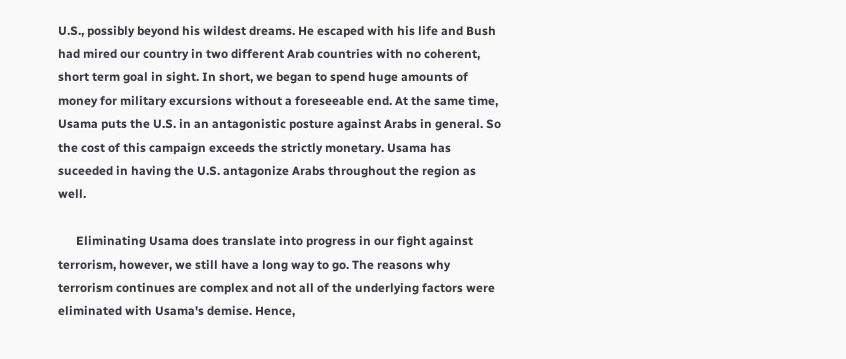U.S., possibly beyond his wildest dreams. He escaped with his life and Bush had mired our country in two different Arab countries with no coherent, short term goal in sight. In short, we began to spend huge amounts of money for military excursions without a foreseeable end. At the same time, Usama puts the U.S. in an antagonistic posture against Arabs in general. So the cost of this campaign exceeds the strictly monetary. Usama has suceeded in having the U.S. antagonize Arabs throughout the region as well.

      Eliminating Usama does translate into progress in our fight against terrorism, however, we still have a long way to go. The reasons why terrorism continues are complex and not all of the underlying factors were eliminated with Usama's demise. Hence,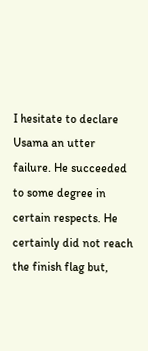I hesitate to declare Usama an utter failure. He succeeded to some degree in certain respects. He certainly did not reach the finish flag but,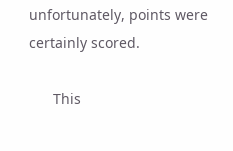unfortunately, points were certainly scored.

      This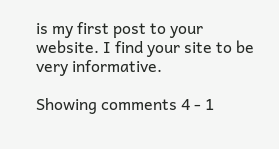is my first post to your website. I find your site to be very informative.

Showing comments 4 - 1